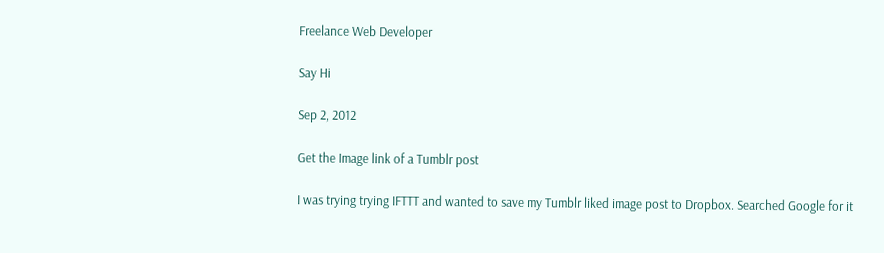Freelance Web Developer

Say Hi

Sep 2, 2012

Get the Image link of a Tumblr post

I was trying trying IFTTT and wanted to save my Tumblr liked image post to Dropbox. Searched Google for it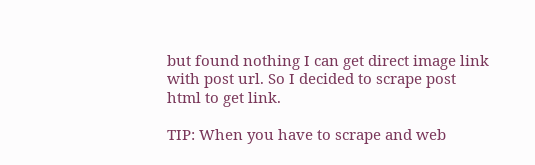but found nothing I can get direct image link with post url. So I decided to scrape post html to get link.

TIP: When you have to scrape and web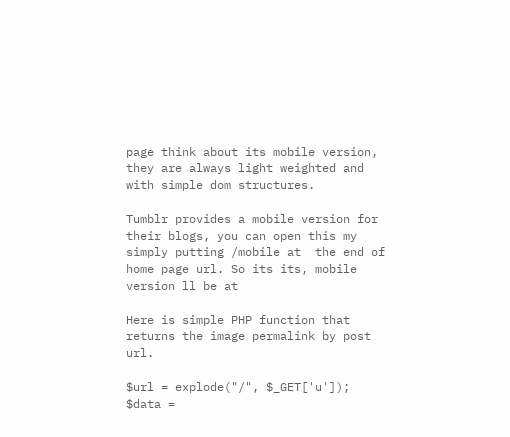page think about its mobile version, they are always light weighted and with simple dom structures.

Tumblr provides a mobile version for their blogs, you can open this my simply putting /mobile at  the end of home page url. So its its, mobile version ll be at

Here is simple PHP function that returns the image permalink by post url.

$url = explode("/", $_GET['u']);
$data =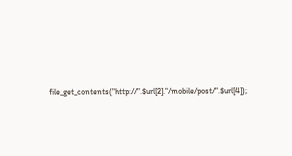file_get_contents("http://".$url[2]."/mobile/post/".$url[4]);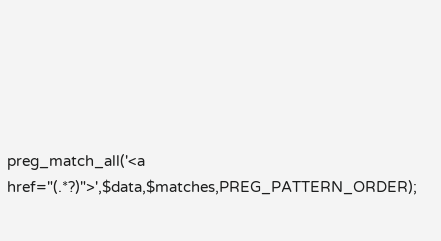preg_match_all('<a href="(.*?)">',$data,$matches,PREG_PATTERN_ORDER);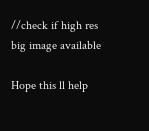//check if high res big image available

Hope this ll help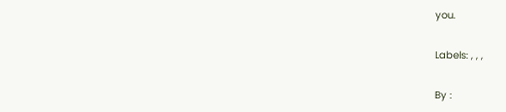you.

Labels: , , ,

By :